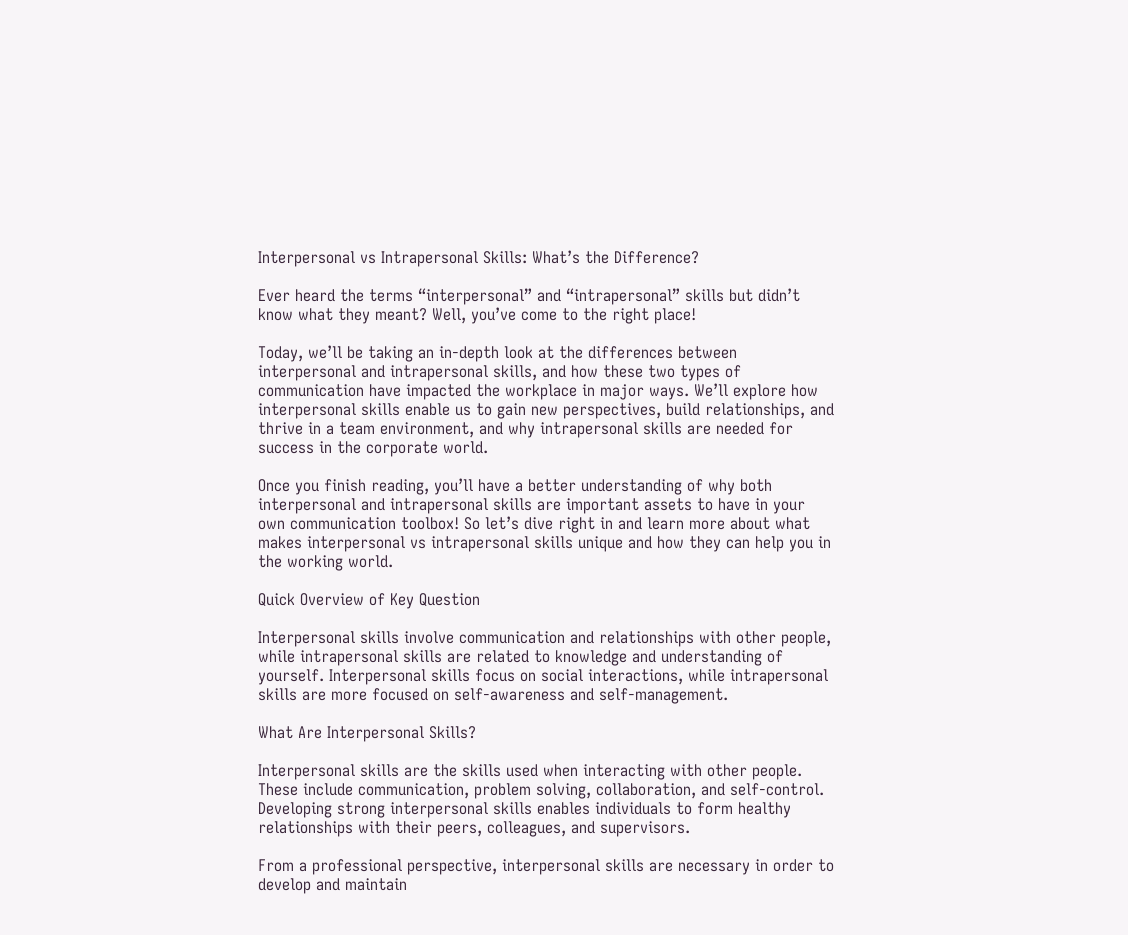Interpersonal vs Intrapersonal Skills: What’s the Difference?

Ever heard the terms “interpersonal” and “intrapersonal” skills but didn’t know what they meant? Well, you’ve come to the right place!

Today, we’ll be taking an in-depth look at the differences between interpersonal and intrapersonal skills, and how these two types of communication have impacted the workplace in major ways. We’ll explore how interpersonal skills enable us to gain new perspectives, build relationships, and thrive in a team environment, and why intrapersonal skills are needed for success in the corporate world.

Once you finish reading, you’ll have a better understanding of why both interpersonal and intrapersonal skills are important assets to have in your own communication toolbox! So let’s dive right in and learn more about what makes interpersonal vs intrapersonal skills unique and how they can help you in the working world.

Quick Overview of Key Question

Interpersonal skills involve communication and relationships with other people, while intrapersonal skills are related to knowledge and understanding of yourself. Interpersonal skills focus on social interactions, while intrapersonal skills are more focused on self-awareness and self-management.

What Are Interpersonal Skills?

Interpersonal skills are the skills used when interacting with other people. These include communication, problem solving, collaboration, and self-control. Developing strong interpersonal skills enables individuals to form healthy relationships with their peers, colleagues, and supervisors.

From a professional perspective, interpersonal skills are necessary in order to develop and maintain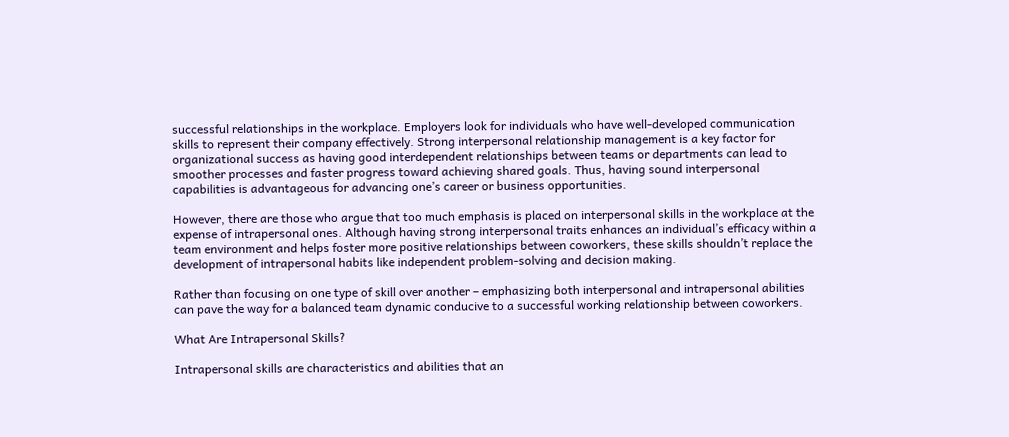successful relationships in the workplace. Employers look for individuals who have well-developed communication skills to represent their company effectively. Strong interpersonal relationship management is a key factor for organizational success as having good interdependent relationships between teams or departments can lead to smoother processes and faster progress toward achieving shared goals. Thus, having sound interpersonal capabilities is advantageous for advancing one’s career or business opportunities.

However, there are those who argue that too much emphasis is placed on interpersonal skills in the workplace at the expense of intrapersonal ones. Although having strong interpersonal traits enhances an individual’s efficacy within a team environment and helps foster more positive relationships between coworkers, these skills shouldn’t replace the development of intrapersonal habits like independent problem-solving and decision making.

Rather than focusing on one type of skill over another – emphasizing both interpersonal and intrapersonal abilities can pave the way for a balanced team dynamic conducive to a successful working relationship between coworkers.

What Are Intrapersonal Skills?

Intrapersonal skills are characteristics and abilities that an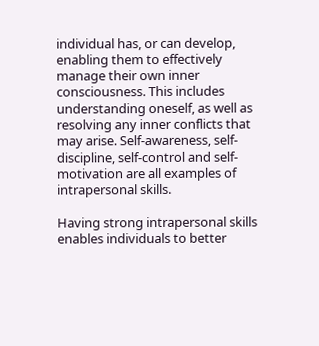individual has, or can develop, enabling them to effectively manage their own inner consciousness. This includes understanding oneself, as well as resolving any inner conflicts that may arise. Self-awareness, self-discipline, self-control and self-motivation are all examples of intrapersonal skills.

Having strong intrapersonal skills enables individuals to better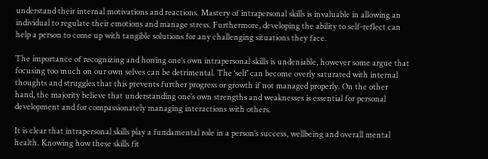understand their internal motivations and reactions. Mastery of intrapersonal skills is invaluable in allowing an individual to regulate their emotions and manage stress. Furthermore, developing the ability to self-reflect can help a person to come up with tangible solutions for any challenging situations they face.

The importance of recognizing and honing one’s own intrapersonal skills is undeniable, however some argue that focusing too much on our own selves can be detrimental. The ‘self’ can become overly saturated with internal thoughts and struggles that this prevents further progress or growth if not managed properly. On the other hand, the majority believe that understanding one’s own strengths and weaknesses is essential for personal development and for compassionately managing interactions with others.

It is clear that intrapersonal skills play a fundamental role in a person’s success, wellbeing and overall mental health. Knowing how these skills fit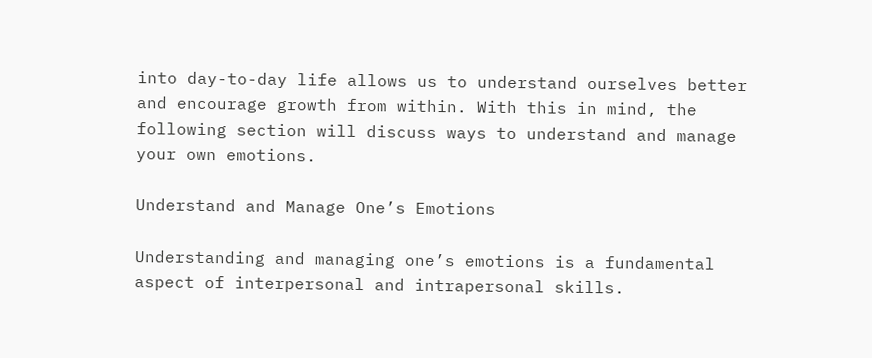into day-to-day life allows us to understand ourselves better and encourage growth from within. With this in mind, the following section will discuss ways to understand and manage your own emotions.

Understand and Manage One’s Emotions

Understanding and managing one’s emotions is a fundamental aspect of interpersonal and intrapersonal skills.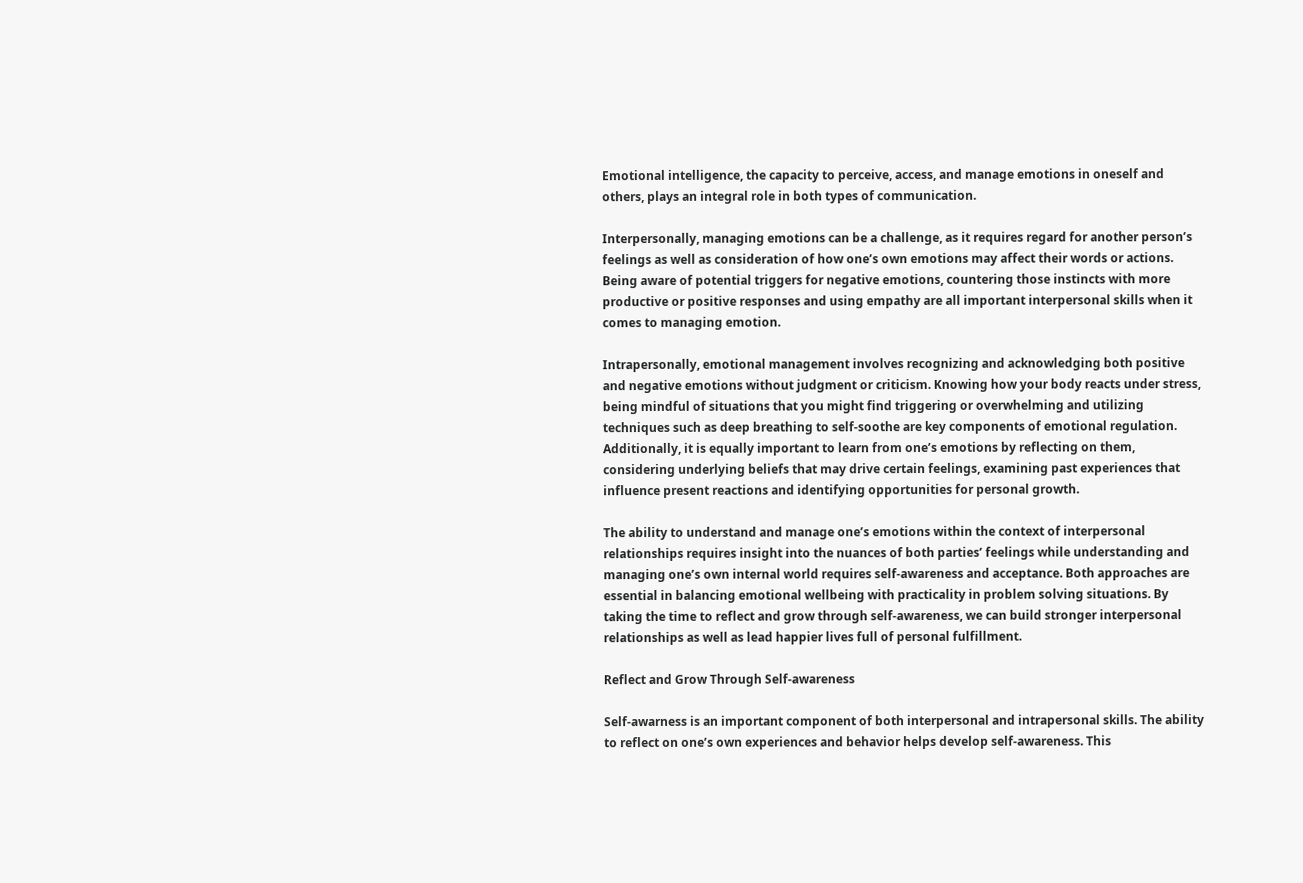Emotional intelligence, the capacity to perceive, access, and manage emotions in oneself and others, plays an integral role in both types of communication.

Interpersonally, managing emotions can be a challenge, as it requires regard for another person’s feelings as well as consideration of how one’s own emotions may affect their words or actions. Being aware of potential triggers for negative emotions, countering those instincts with more productive or positive responses and using empathy are all important interpersonal skills when it comes to managing emotion.

Intrapersonally, emotional management involves recognizing and acknowledging both positive and negative emotions without judgment or criticism. Knowing how your body reacts under stress, being mindful of situations that you might find triggering or overwhelming and utilizing techniques such as deep breathing to self-soothe are key components of emotional regulation. Additionally, it is equally important to learn from one’s emotions by reflecting on them, considering underlying beliefs that may drive certain feelings, examining past experiences that influence present reactions and identifying opportunities for personal growth.

The ability to understand and manage one’s emotions within the context of interpersonal relationships requires insight into the nuances of both parties’ feelings while understanding and managing one’s own internal world requires self-awareness and acceptance. Both approaches are essential in balancing emotional wellbeing with practicality in problem solving situations. By taking the time to reflect and grow through self-awareness, we can build stronger interpersonal relationships as well as lead happier lives full of personal fulfillment.

Reflect and Grow Through Self-awareness

Self-awarness is an important component of both interpersonal and intrapersonal skills. The ability to reflect on one’s own experiences and behavior helps develop self-awareness. This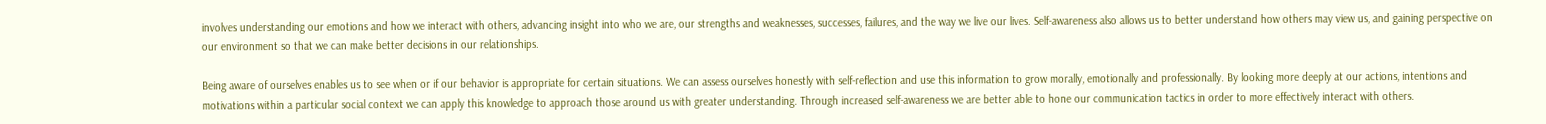involves understanding our emotions and how we interact with others, advancing insight into who we are, our strengths and weaknesses, successes, failures, and the way we live our lives. Self-awareness also allows us to better understand how others may view us, and gaining perspective on our environment so that we can make better decisions in our relationships.

Being aware of ourselves enables us to see when or if our behavior is appropriate for certain situations. We can assess ourselves honestly with self-reflection and use this information to grow morally, emotionally and professionally. By looking more deeply at our actions, intentions and motivations within a particular social context we can apply this knowledge to approach those around us with greater understanding. Through increased self-awareness we are better able to hone our communication tactics in order to more effectively interact with others.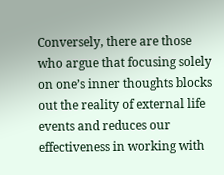Conversely, there are those who argue that focusing solely on one’s inner thoughts blocks out the reality of external life events and reduces our effectiveness in working with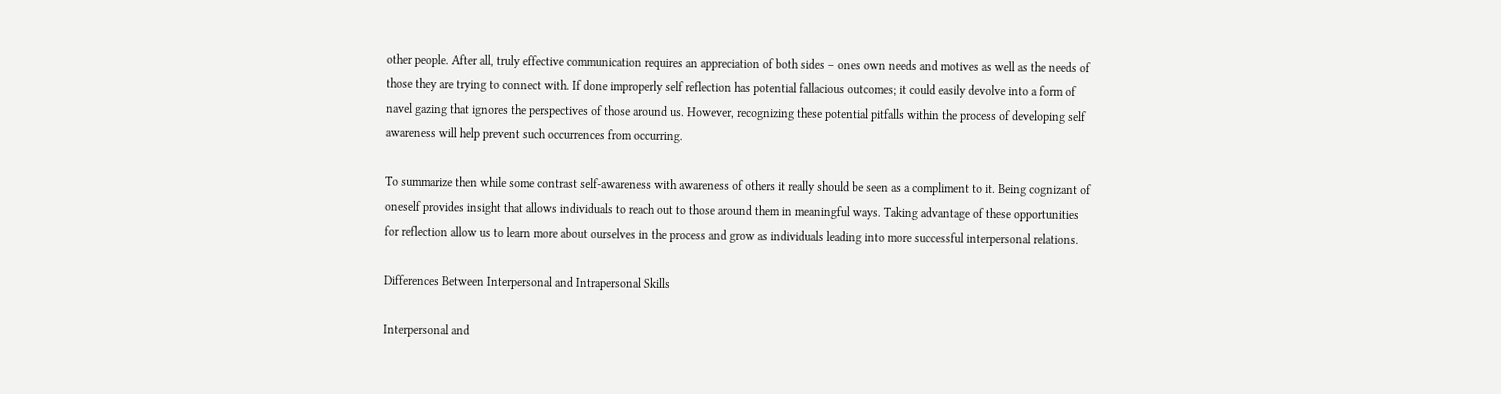other people. After all, truly effective communication requires an appreciation of both sides – ones own needs and motives as well as the needs of those they are trying to connect with. If done improperly self reflection has potential fallacious outcomes; it could easily devolve into a form of navel gazing that ignores the perspectives of those around us. However, recognizing these potential pitfalls within the process of developing self awareness will help prevent such occurrences from occurring.

To summarize then while some contrast self-awareness with awareness of others it really should be seen as a compliment to it. Being cognizant of oneself provides insight that allows individuals to reach out to those around them in meaningful ways. Taking advantage of these opportunities for reflection allow us to learn more about ourselves in the process and grow as individuals leading into more successful interpersonal relations.

Differences Between Interpersonal and Intrapersonal Skills

Interpersonal and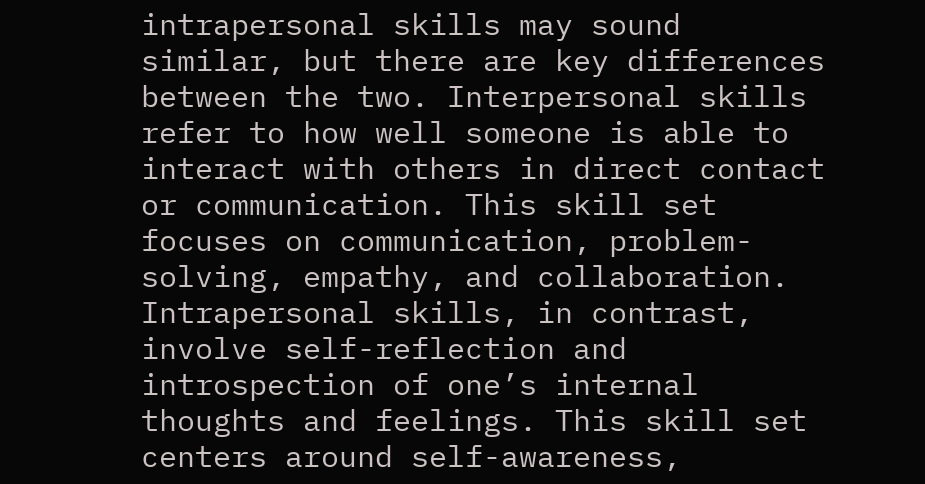intrapersonal skills may sound similar, but there are key differences between the two. Interpersonal skills refer to how well someone is able to interact with others in direct contact or communication. This skill set focuses on communication, problem-solving, empathy, and collaboration. Intrapersonal skills, in contrast, involve self-reflection and introspection of one’s internal thoughts and feelings. This skill set centers around self-awareness,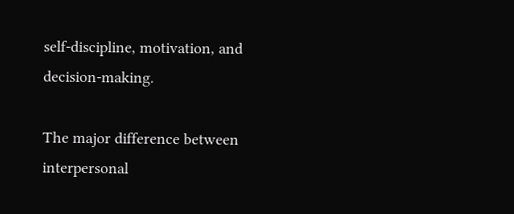self-discipline, motivation, and decision-making.

The major difference between interpersonal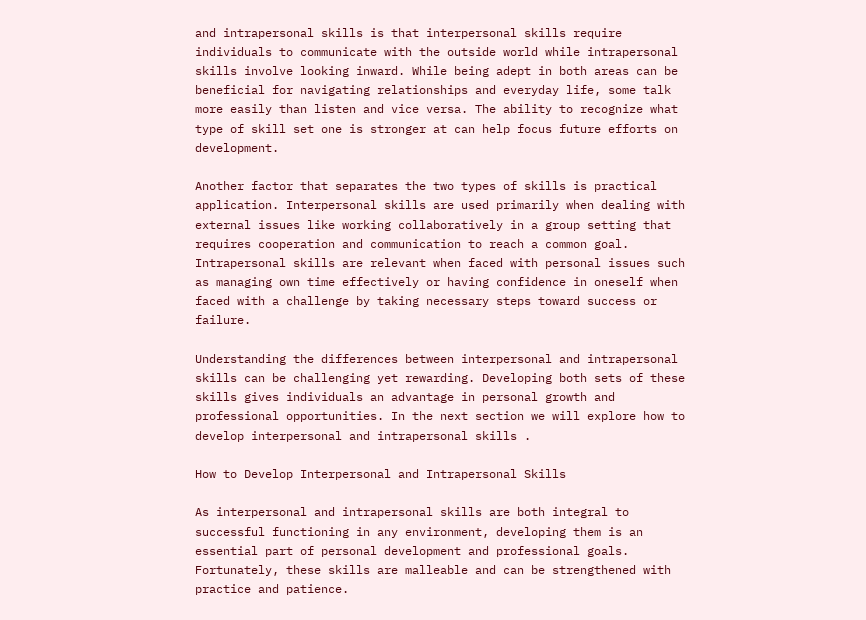and intrapersonal skills is that interpersonal skills require individuals to communicate with the outside world while intrapersonal skills involve looking inward. While being adept in both areas can be beneficial for navigating relationships and everyday life, some talk more easily than listen and vice versa. The ability to recognize what type of skill set one is stronger at can help focus future efforts on development.

Another factor that separates the two types of skills is practical application. Interpersonal skills are used primarily when dealing with external issues like working collaboratively in a group setting that requires cooperation and communication to reach a common goal. Intrapersonal skills are relevant when faced with personal issues such as managing own time effectively or having confidence in oneself when faced with a challenge by taking necessary steps toward success or failure.

Understanding the differences between interpersonal and intrapersonal skills can be challenging yet rewarding. Developing both sets of these skills gives individuals an advantage in personal growth and professional opportunities. In the next section we will explore how to develop interpersonal and intrapersonal skills .

How to Develop Interpersonal and Intrapersonal Skills

As interpersonal and intrapersonal skills are both integral to successful functioning in any environment, developing them is an essential part of personal development and professional goals. Fortunately, these skills are malleable and can be strengthened with practice and patience.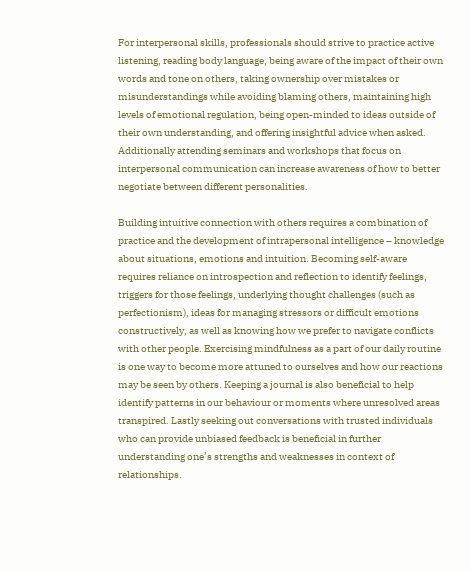For interpersonal skills, professionals should strive to practice active listening, reading body language, being aware of the impact of their own words and tone on others, taking ownership over mistakes or misunderstandings while avoiding blaming others, maintaining high levels of emotional regulation, being open-minded to ideas outside of their own understanding, and offering insightful advice when asked. Additionally attending seminars and workshops that focus on interpersonal communication can increase awareness of how to better negotiate between different personalities.

Building intuitive connection with others requires a combination of practice and the development of intrapersonal intelligence – knowledge about situations, emotions and intuition. Becoming self-aware requires reliance on introspection and reflection to identify feelings, triggers for those feelings, underlying thought challenges (such as perfectionism), ideas for managing stressors or difficult emotions constructively, as well as knowing how we prefer to navigate conflicts with other people. Exercising mindfulness as a part of our daily routine is one way to become more attuned to ourselves and how our reactions may be seen by others. Keeping a journal is also beneficial to help identify patterns in our behaviour or moments where unresolved areas transpired. Lastly seeking out conversations with trusted individuals who can provide unbiased feedback is beneficial in further understanding one’s strengths and weaknesses in context of relationships.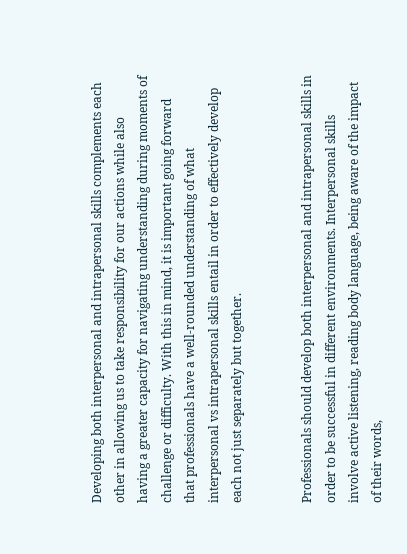Developing both interpersonal and intrapersonal skills complements each other in allowing us to take responsibility for our actions while also having a greater capacity for navigating understanding during moments of challenge or difficulty. With this in mind, it is important going forward that professionals have a well-rounded understanding of what interpersonal vs intrapersonal skills entail in order to effectively develop each not just separately but together.


Professionals should develop both interpersonal and intrapersonal skills in order to be successful in different environments. Interpersonal skills involve active listening, reading body language, being aware of the impact of their words,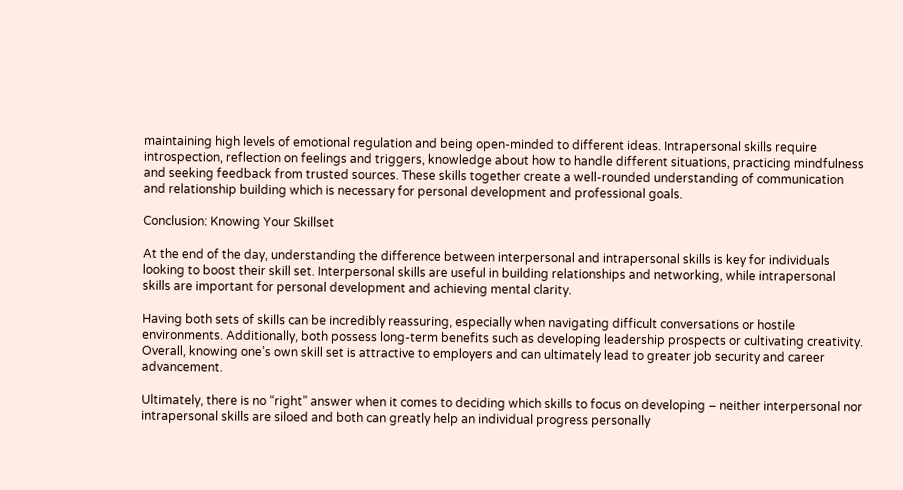maintaining high levels of emotional regulation and being open-minded to different ideas. Intrapersonal skills require introspection, reflection on feelings and triggers, knowledge about how to handle different situations, practicing mindfulness and seeking feedback from trusted sources. These skills together create a well-rounded understanding of communication and relationship building which is necessary for personal development and professional goals.

Conclusion: Knowing Your Skillset

At the end of the day, understanding the difference between interpersonal and intrapersonal skills is key for individuals looking to boost their skill set. Interpersonal skills are useful in building relationships and networking, while intrapersonal skills are important for personal development and achieving mental clarity.

Having both sets of skills can be incredibly reassuring, especially when navigating difficult conversations or hostile environments. Additionally, both possess long-term benefits such as developing leadership prospects or cultivating creativity. Overall, knowing one’s own skill set is attractive to employers and can ultimately lead to greater job security and career advancement.

Ultimately, there is no “right” answer when it comes to deciding which skills to focus on developing – neither interpersonal nor intrapersonal skills are siloed and both can greatly help an individual progress personally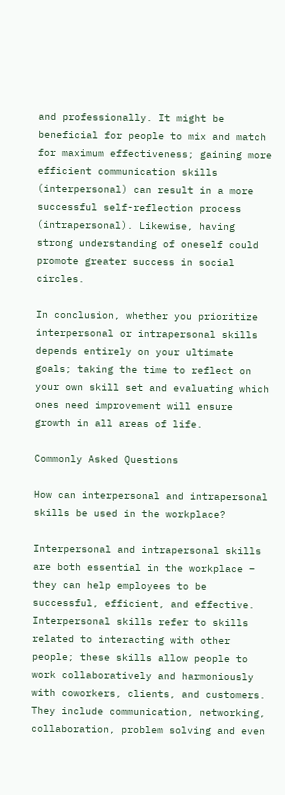and professionally. It might be beneficial for people to mix and match for maximum effectiveness; gaining more efficient communication skills (interpersonal) can result in a more successful self-reflection process (intrapersonal). Likewise, having strong understanding of oneself could promote greater success in social circles.

In conclusion, whether you prioritize interpersonal or intrapersonal skills depends entirely on your ultimate goals; taking the time to reflect on your own skill set and evaluating which ones need improvement will ensure growth in all areas of life.

Commonly Asked Questions

How can interpersonal and intrapersonal skills be used in the workplace?

Interpersonal and intrapersonal skills are both essential in the workplace – they can help employees to be successful, efficient, and effective. Interpersonal skills refer to skills related to interacting with other people; these skills allow people to work collaboratively and harmoniously with coworkers, clients, and customers. They include communication, networking, collaboration, problem solving and even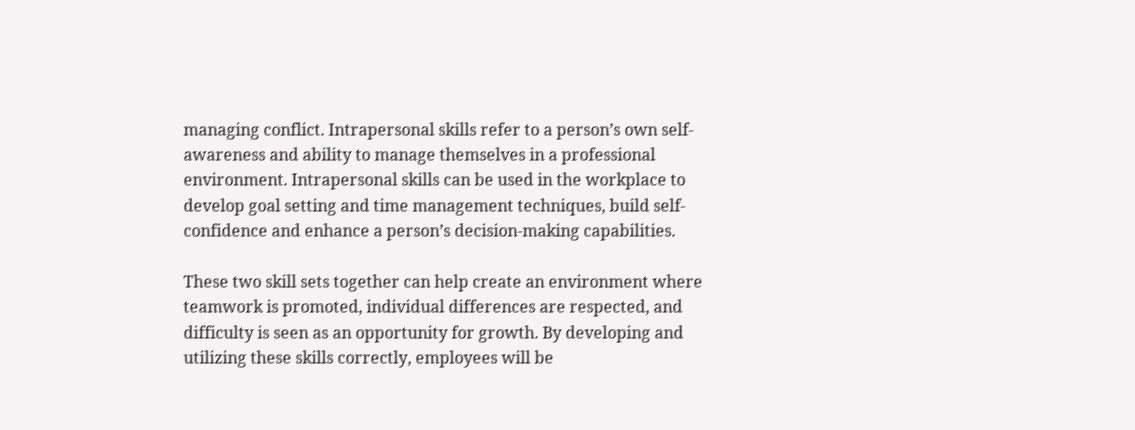managing conflict. Intrapersonal skills refer to a person’s own self-awareness and ability to manage themselves in a professional environment. Intrapersonal skills can be used in the workplace to develop goal setting and time management techniques, build self-confidence and enhance a person’s decision-making capabilities.

These two skill sets together can help create an environment where teamwork is promoted, individual differences are respected, and difficulty is seen as an opportunity for growth. By developing and utilizing these skills correctly, employees will be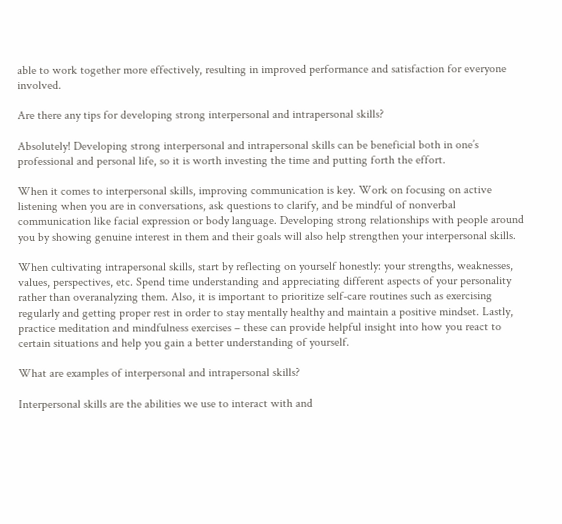able to work together more effectively, resulting in improved performance and satisfaction for everyone involved.

Are there any tips for developing strong interpersonal and intrapersonal skills?

Absolutely! Developing strong interpersonal and intrapersonal skills can be beneficial both in one’s professional and personal life, so it is worth investing the time and putting forth the effort.

When it comes to interpersonal skills, improving communication is key. Work on focusing on active listening when you are in conversations, ask questions to clarify, and be mindful of nonverbal communication like facial expression or body language. Developing strong relationships with people around you by showing genuine interest in them and their goals will also help strengthen your interpersonal skills.

When cultivating intrapersonal skills, start by reflecting on yourself honestly: your strengths, weaknesses, values, perspectives, etc. Spend time understanding and appreciating different aspects of your personality rather than overanalyzing them. Also, it is important to prioritize self-care routines such as exercising regularly and getting proper rest in order to stay mentally healthy and maintain a positive mindset. Lastly, practice meditation and mindfulness exercises – these can provide helpful insight into how you react to certain situations and help you gain a better understanding of yourself.

What are examples of interpersonal and intrapersonal skills?

Interpersonal skills are the abilities we use to interact with and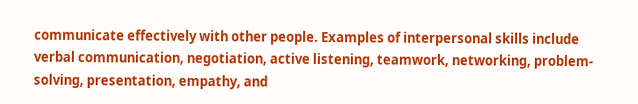communicate effectively with other people. Examples of interpersonal skills include verbal communication, negotiation, active listening, teamwork, networking, problem-solving, presentation, empathy, and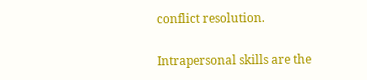conflict resolution.

Intrapersonal skills are the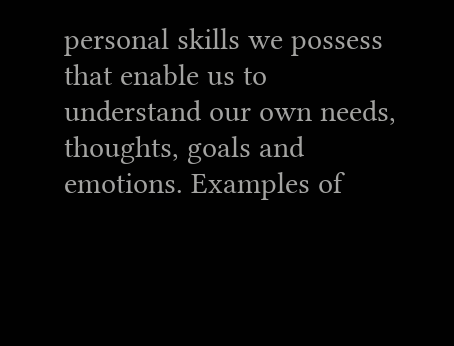personal skills we possess that enable us to understand our own needs, thoughts, goals and emotions. Examples of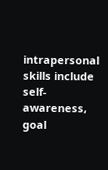intrapersonal skills include self-awareness, goal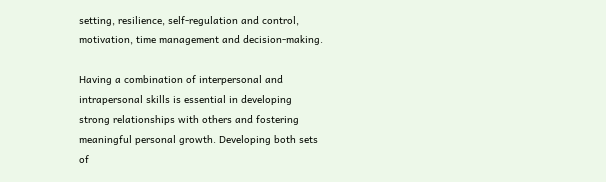setting, resilience, self-regulation and control, motivation, time management and decision-making.

Having a combination of interpersonal and intrapersonal skills is essential in developing strong relationships with others and fostering meaningful personal growth. Developing both sets of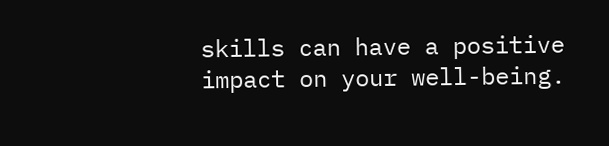skills can have a positive impact on your well-being.